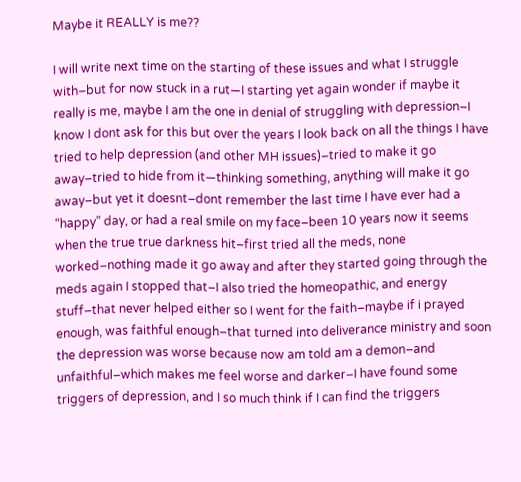Maybe it REALLY is me??

I will write next time on the starting of these issues and what I struggle with–but for now stuck in a rut—I starting yet again wonder if maybe it really is me, maybe I am the one in denial of struggling with depression–I know I dont ask for this but over the years I look back on all the things I have tried to help depression (and other MH issues)–tried to make it go away–tried to hide from it—thinking something, anything will make it go away–but yet it doesnt–dont remember the last time I have ever had a “happy” day, or had a real smile on my face–been 10 years now it seems when the true true darkness hit–first tried all the meds, none worked–nothing made it go away and after they started going through the meds again I stopped that–I also tried the homeopathic, and energy stuff–that never helped either so I went for the faith–maybe if i prayed enough, was faithful enough–that turned into deliverance ministry and soon the depression was worse because now am told am a demon–and unfaithful–which makes me feel worse and darker–I have found some triggers of depression, and I so much think if I can find the triggers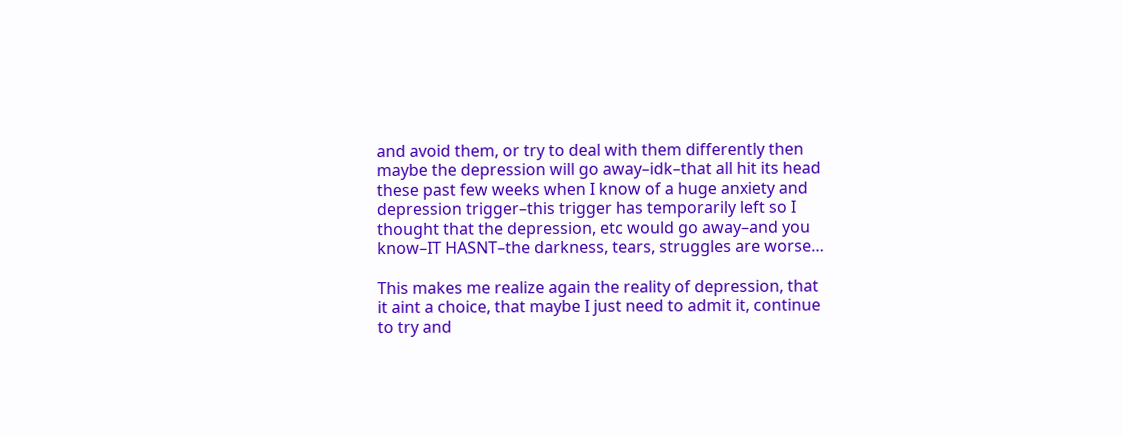and avoid them, or try to deal with them differently then maybe the depression will go away–idk–that all hit its head these past few weeks when I know of a huge anxiety and depression trigger–this trigger has temporarily left so I thought that the depression, etc would go away–and you know–IT HASNT–the darkness, tears, struggles are worse…

This makes me realize again the reality of depression, that it aint a choice, that maybe I just need to admit it, continue to try and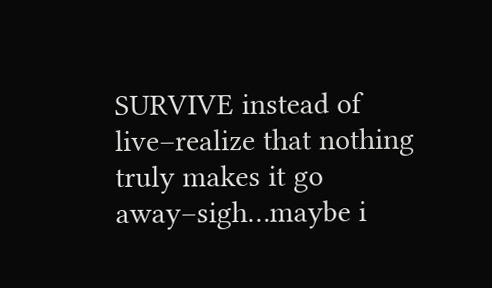SURVIVE instead of live–realize that nothing truly makes it go away–sigh…maybe i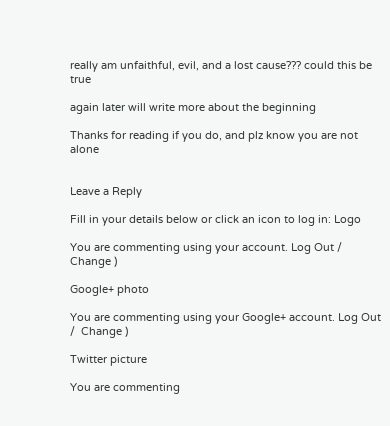really am unfaithful, evil, and a lost cause??? could this be true

again later will write more about the beginning

Thanks for reading if you do, and plz know you are not alone


Leave a Reply

Fill in your details below or click an icon to log in: Logo

You are commenting using your account. Log Out /  Change )

Google+ photo

You are commenting using your Google+ account. Log Out /  Change )

Twitter picture

You are commenting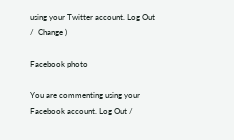using your Twitter account. Log Out /  Change )

Facebook photo

You are commenting using your Facebook account. Log Out /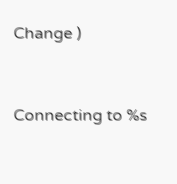Change )


Connecting to %s